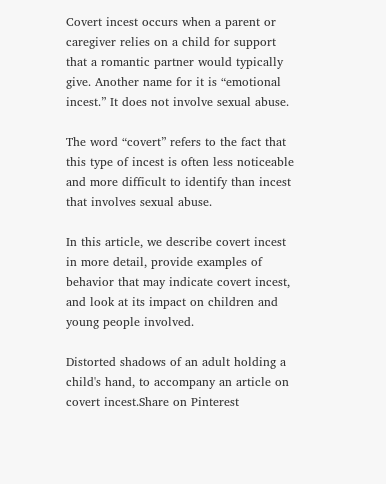Covert incest occurs when a parent or caregiver relies on a child for support that a romantic partner would typically give. Another name for it is “emotional incest.” It does not involve sexual abuse.

The word “covert” refers to the fact that this type of incest is often less noticeable and more difficult to identify than incest that involves sexual abuse.

In this article, we describe covert incest in more detail, provide examples of behavior that may indicate covert incest, and look at its impact on children and young people involved.

Distorted shadows of an adult holding a child's hand, to accompany an article on covert incest.Share on Pinterest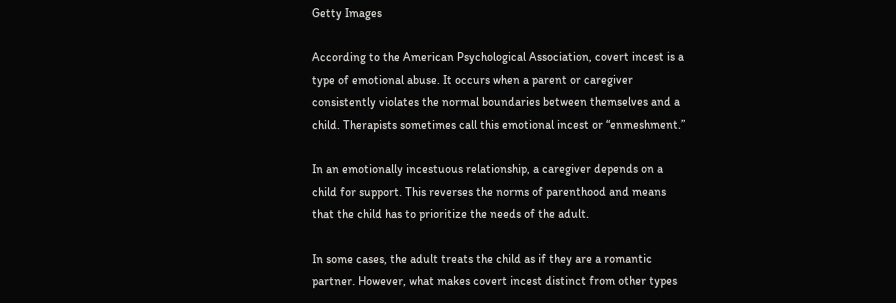Getty Images

According to the American Psychological Association, covert incest is a type of emotional abuse. It occurs when a parent or caregiver consistently violates the normal boundaries between themselves and a child. Therapists sometimes call this emotional incest or “enmeshment.”

In an emotionally incestuous relationship, a caregiver depends on a child for support. This reverses the norms of parenthood and means that the child has to prioritize the needs of the adult.

In some cases, the adult treats the child as if they are a romantic partner. However, what makes covert incest distinct from other types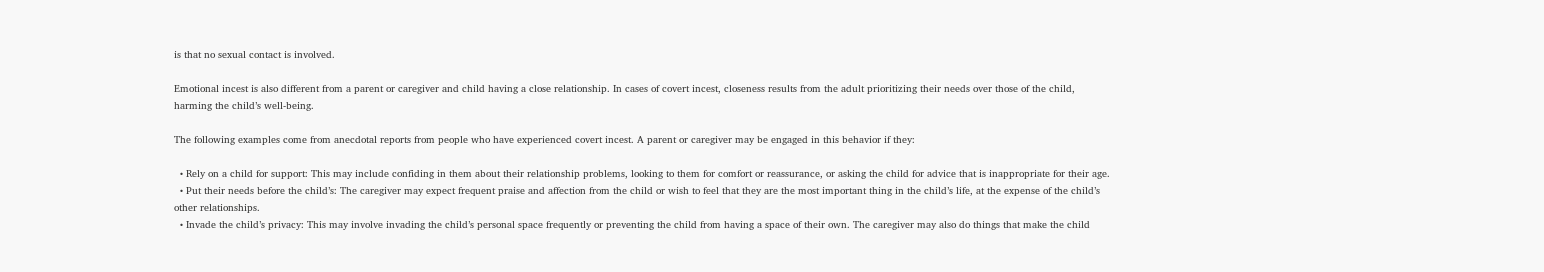is that no sexual contact is involved.

Emotional incest is also different from a parent or caregiver and child having a close relationship. In cases of covert incest, closeness results from the adult prioritizing their needs over those of the child, harming the child’s well-being.

The following examples come from anecdotal reports from people who have experienced covert incest. A parent or caregiver may be engaged in this behavior if they:

  • Rely on a child for support: This may include confiding in them about their relationship problems, looking to them for comfort or reassurance, or asking the child for advice that is inappropriate for their age.
  • Put their needs before the child’s: The caregiver may expect frequent praise and affection from the child or wish to feel that they are the most important thing in the child’s life, at the expense of the child’s other relationships.
  • Invade the child’s privacy: This may involve invading the child’s personal space frequently or preventing the child from having a space of their own. The caregiver may also do things that make the child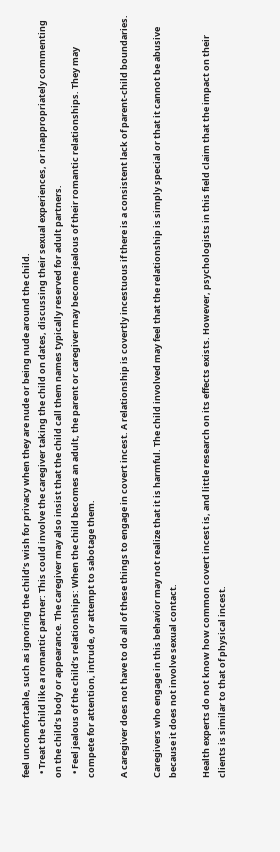feel uncomfortable, such as ignoring the child’s wish for privacy when they are nude or being nude around the child.
  • Treat the child like a romantic partner: This could involve the caregiver taking the child on dates, discussing their sexual experiences, or inappropriately commenting on the child’s body or appearance. The caregiver may also insist that the child call them names typically reserved for adult partners.
  • Feel jealous of the child’s relationships: When the child becomes an adult, the parent or caregiver may become jealous of their romantic relationships. They may compete for attention, intrude, or attempt to sabotage them.

A caregiver does not have to do all of these things to engage in covert incest. A relationship is covertly incestuous if there is a consistent lack of parent-child boundaries.

Caregivers who engage in this behavior may not realize that it is harmful. The child involved may feel that the relationship is simply special or that it cannot be abusive because it does not involve sexual contact.

Health experts do not know how common covert incest is, and little research on its effects exists. However, psychologists in this field claim that the impact on their clients is similar to that of physical incest.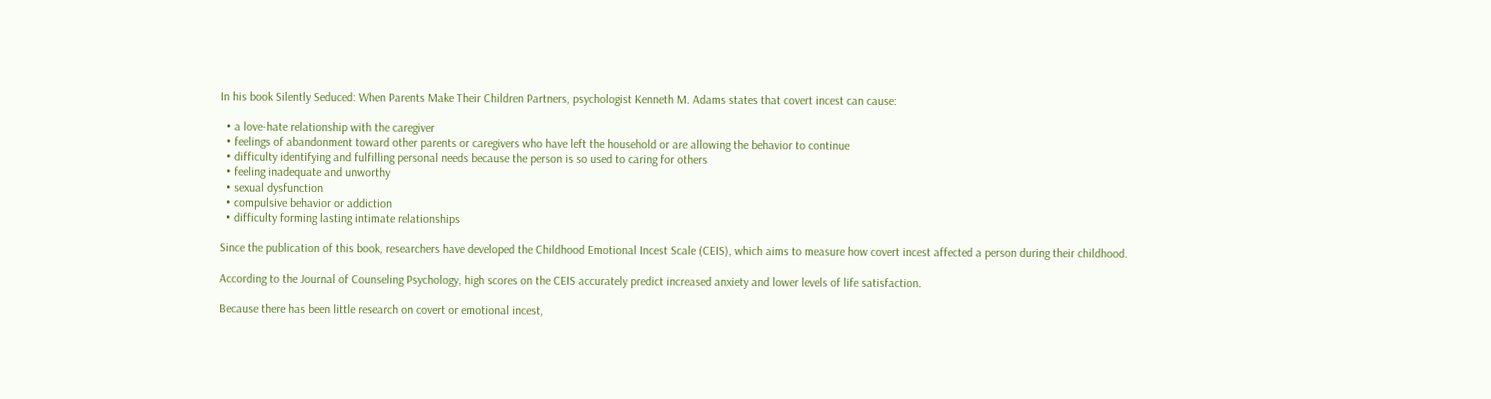In his book Silently Seduced: When Parents Make Their Children Partners, psychologist Kenneth M. Adams states that covert incest can cause:

  • a love-hate relationship with the caregiver
  • feelings of abandonment toward other parents or caregivers who have left the household or are allowing the behavior to continue
  • difficulty identifying and fulfilling personal needs because the person is so used to caring for others
  • feeling inadequate and unworthy
  • sexual dysfunction
  • compulsive behavior or addiction
  • difficulty forming lasting intimate relationships

Since the publication of this book, researchers have developed the Childhood Emotional Incest Scale (CEIS), which aims to measure how covert incest affected a person during their childhood.

According to the Journal of Counseling Psychology, high scores on the CEIS accurately predict increased anxiety and lower levels of life satisfaction.

Because there has been little research on covert or emotional incest,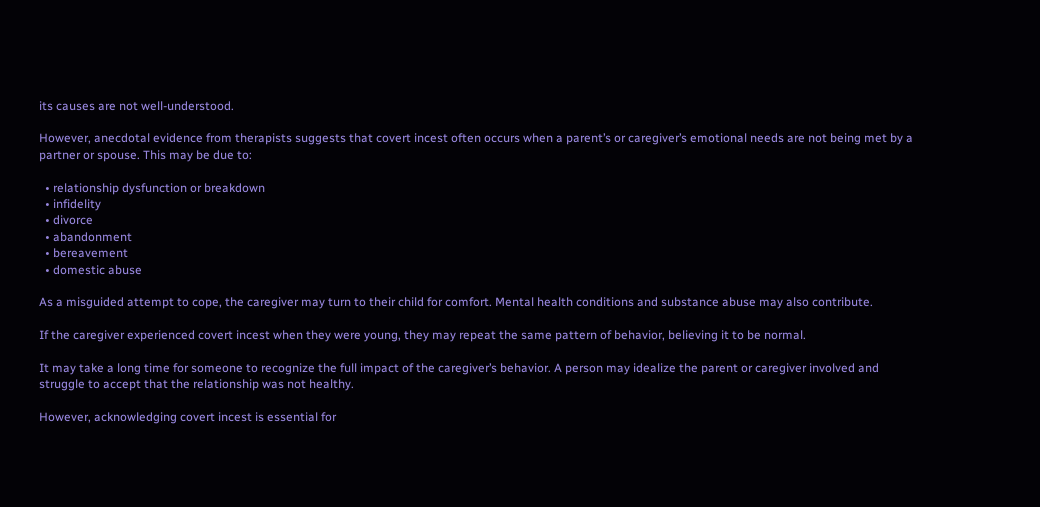its causes are not well-understood.

However, anecdotal evidence from therapists suggests that covert incest often occurs when a parent’s or caregiver’s emotional needs are not being met by a partner or spouse. This may be due to:

  • relationship dysfunction or breakdown
  • infidelity
  • divorce
  • abandonment
  • bereavement
  • domestic abuse

As a misguided attempt to cope, the caregiver may turn to their child for comfort. Mental health conditions and substance abuse may also contribute.

If the caregiver experienced covert incest when they were young, they may repeat the same pattern of behavior, believing it to be normal.

It may take a long time for someone to recognize the full impact of the caregiver’s behavior. A person may idealize the parent or caregiver involved and struggle to accept that the relationship was not healthy.

However, acknowledging covert incest is essential for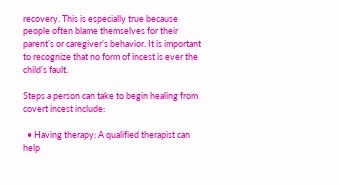recovery. This is especially true because people often blame themselves for their parent’s or caregiver’s behavior. It is important to recognize that no form of incest is ever the child’s fault.

Steps a person can take to begin healing from covert incest include:

  • Having therapy: A qualified therapist can help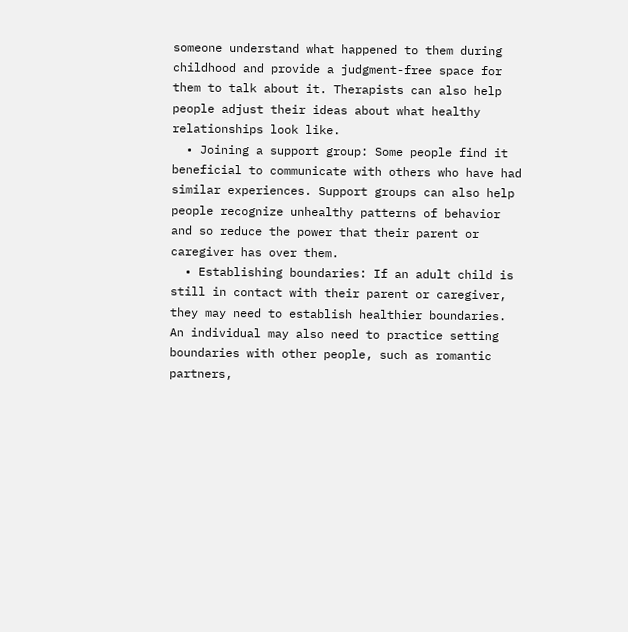someone understand what happened to them during childhood and provide a judgment-free space for them to talk about it. Therapists can also help people adjust their ideas about what healthy relationships look like.
  • Joining a support group: Some people find it beneficial to communicate with others who have had similar experiences. Support groups can also help people recognize unhealthy patterns of behavior and so reduce the power that their parent or caregiver has over them.
  • Establishing boundaries: If an adult child is still in contact with their parent or caregiver, they may need to establish healthier boundaries. An individual may also need to practice setting boundaries with other people, such as romantic partners,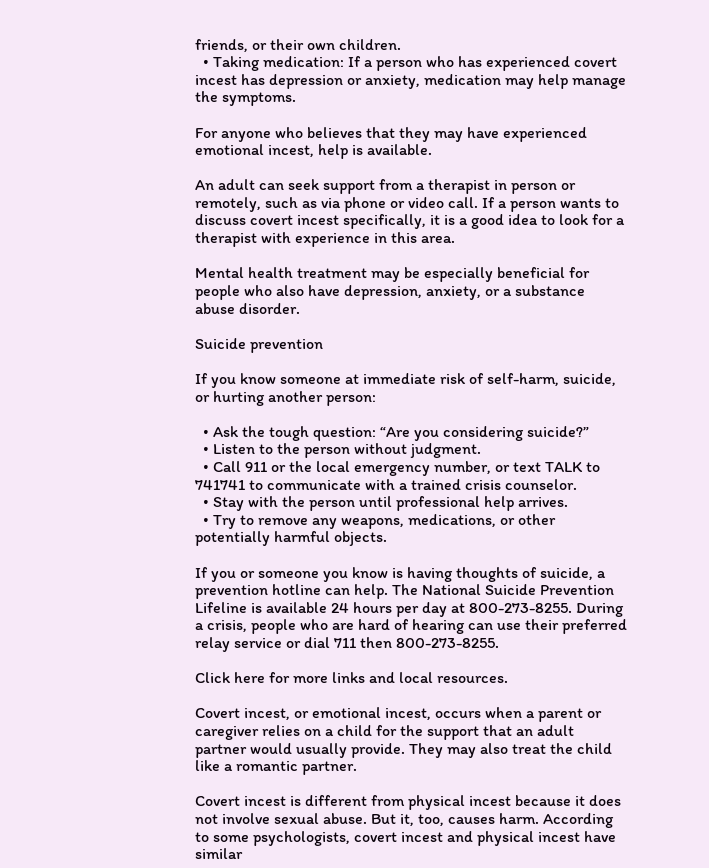friends, or their own children.
  • Taking medication: If a person who has experienced covert incest has depression or anxiety, medication may help manage the symptoms.

For anyone who believes that they may have experienced emotional incest, help is available.

An adult can seek support from a therapist in person or remotely, such as via phone or video call. If a person wants to discuss covert incest specifically, it is a good idea to look for a therapist with experience in this area.

Mental health treatment may be especially beneficial for people who also have depression, anxiety, or a substance abuse disorder.

Suicide prevention

If you know someone at immediate risk of self-harm, suicide, or hurting another person:

  • Ask the tough question: “Are you considering suicide?”
  • Listen to the person without judgment.
  • Call 911 or the local emergency number, or text TALK to 741741 to communicate with a trained crisis counselor.
  • Stay with the person until professional help arrives.
  • Try to remove any weapons, medications, or other potentially harmful objects.

If you or someone you know is having thoughts of suicide, a prevention hotline can help. The National Suicide Prevention Lifeline is available 24 hours per day at 800-273-8255. During a crisis, people who are hard of hearing can use their preferred relay service or dial 711 then 800-273-8255.

Click here for more links and local resources.

Covert incest, or emotional incest, occurs when a parent or caregiver relies on a child for the support that an adult partner would usually provide. They may also treat the child like a romantic partner.

Covert incest is different from physical incest because it does not involve sexual abuse. But it, too, causes harm. According to some psychologists, covert incest and physical incest have similar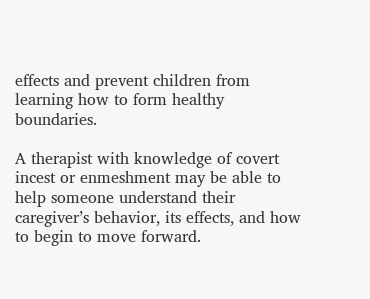effects and prevent children from learning how to form healthy boundaries.

A therapist with knowledge of covert incest or enmeshment may be able to help someone understand their caregiver’s behavior, its effects, and how to begin to move forward.